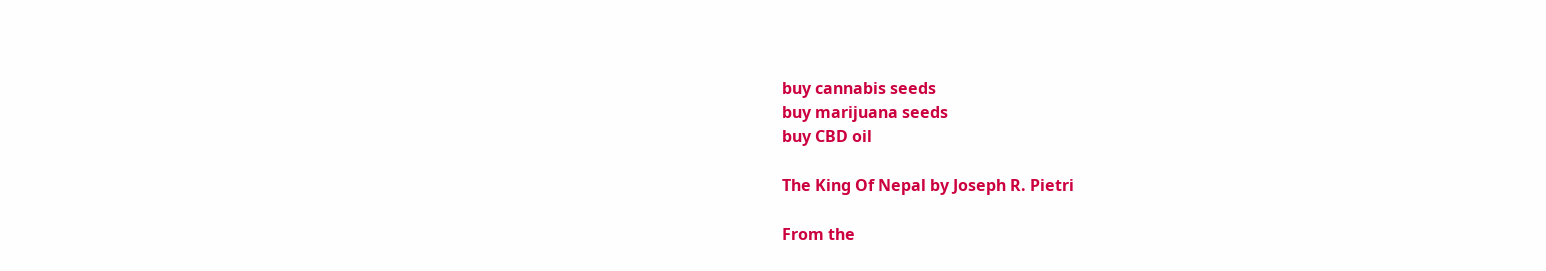buy cannabis seeds
buy marijuana seeds
buy CBD oil

The King Of Nepal by Joseph R. Pietri

From the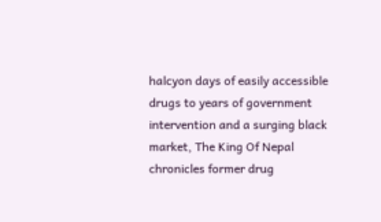halcyon days of easily accessible drugs to years of government intervention and a surging black market, The King Of Nepal chronicles former drug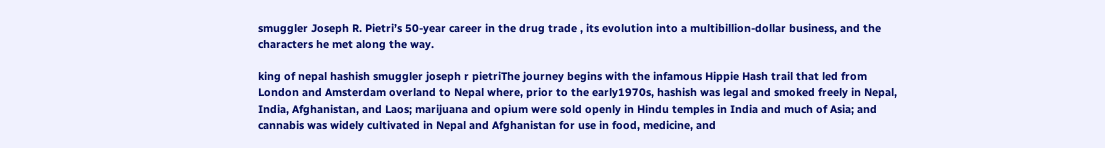smuggler Joseph R. Pietri’s 50-year career in the drug trade , its evolution into a multibillion-dollar business, and the characters he met along the way.

king of nepal hashish smuggler joseph r pietriThe journey begins with the infamous Hippie Hash trail that led from London and Amsterdam overland to Nepal where, prior to the early1970s, hashish was legal and smoked freely in Nepal, India, Afghanistan, and Laos; marijuana and opium were sold openly in Hindu temples in India and much of Asia; and cannabis was widely cultivated in Nepal and Afghanistan for use in food, medicine, and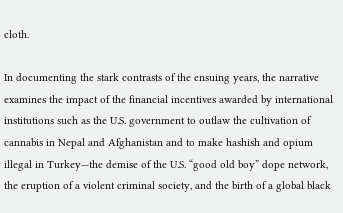cloth.

In documenting the stark contrasts of the ensuing years, the narrative examines the impact of the financial incentives awarded by international institutions such as the U.S. government to outlaw the cultivation of cannabis in Nepal and Afghanistan and to make hashish and opium illegal in Turkey—the demise of the U.S. “good old boy” dope network, the eruption of a violent criminal society, and the birth of a global black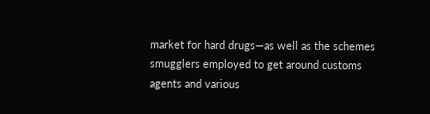market for hard drugs—as well as the schemes smugglers employed to get around customs agents and various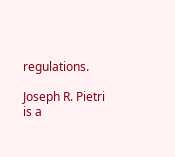regulations.

Joseph R. Pietri is a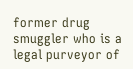former drug smuggler who is a legal purveyor of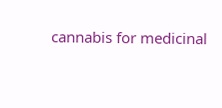cannabis for medicinal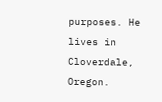purposes. He lives in Cloverdale, Oregon.